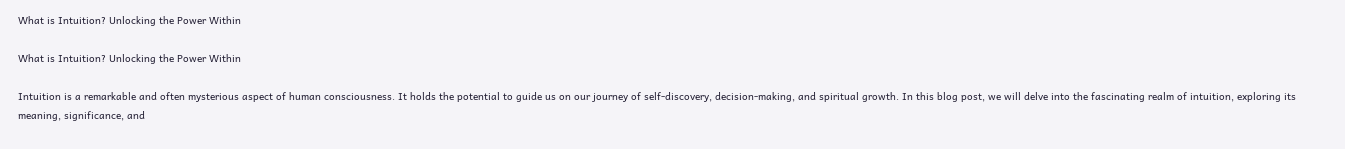What is Intuition? Unlocking the Power Within

What is Intuition? Unlocking the Power Within

Intuition is a remarkable and often mysterious aspect of human consciousness. It holds the potential to guide us on our journey of self-discovery, decision-making, and spiritual growth. In this blog post, we will delve into the fascinating realm of intuition, exploring its meaning, significance, and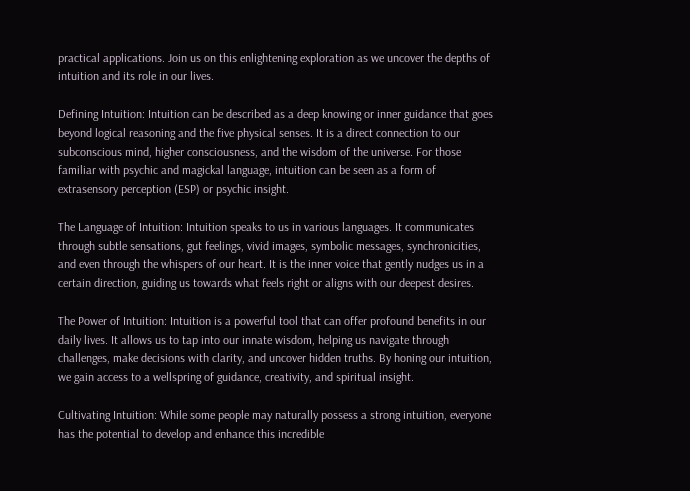practical applications. Join us on this enlightening exploration as we uncover the depths of intuition and its role in our lives.

Defining Intuition: Intuition can be described as a deep knowing or inner guidance that goes beyond logical reasoning and the five physical senses. It is a direct connection to our subconscious mind, higher consciousness, and the wisdom of the universe. For those familiar with psychic and magickal language, intuition can be seen as a form of extrasensory perception (ESP) or psychic insight.

The Language of Intuition: Intuition speaks to us in various languages. It communicates through subtle sensations, gut feelings, vivid images, symbolic messages, synchronicities, and even through the whispers of our heart. It is the inner voice that gently nudges us in a certain direction, guiding us towards what feels right or aligns with our deepest desires.

The Power of Intuition: Intuition is a powerful tool that can offer profound benefits in our daily lives. It allows us to tap into our innate wisdom, helping us navigate through challenges, make decisions with clarity, and uncover hidden truths. By honing our intuition, we gain access to a wellspring of guidance, creativity, and spiritual insight.

Cultivating Intuition: While some people may naturally possess a strong intuition, everyone has the potential to develop and enhance this incredible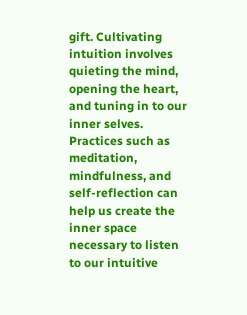gift. Cultivating intuition involves quieting the mind, opening the heart, and tuning in to our inner selves. Practices such as meditation, mindfulness, and self-reflection can help us create the inner space necessary to listen to our intuitive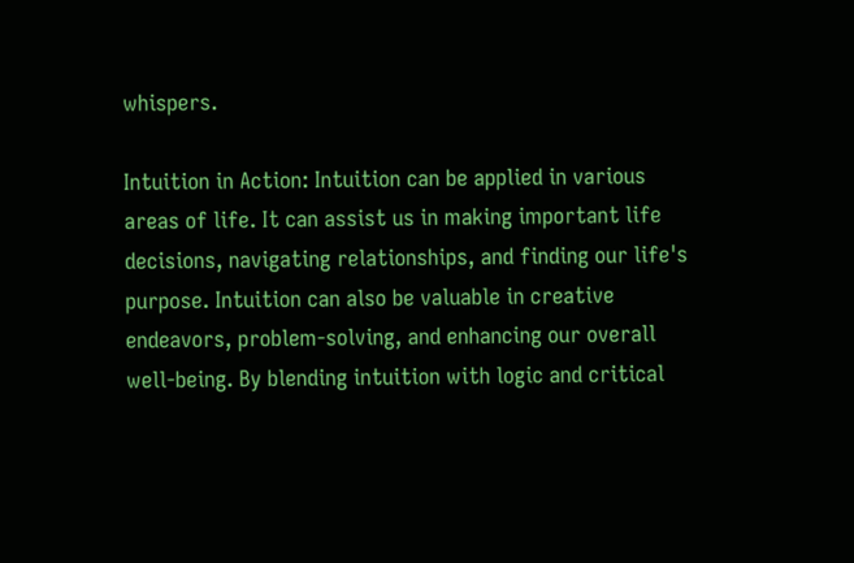whispers.

Intuition in Action: Intuition can be applied in various areas of life. It can assist us in making important life decisions, navigating relationships, and finding our life's purpose. Intuition can also be valuable in creative endeavors, problem-solving, and enhancing our overall well-being. By blending intuition with logic and critical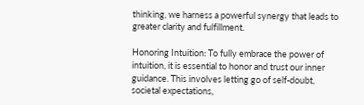thinking, we harness a powerful synergy that leads to greater clarity and fulfillment.

Honoring Intuition: To fully embrace the power of intuition, it is essential to honor and trust our inner guidance. This involves letting go of self-doubt, societal expectations,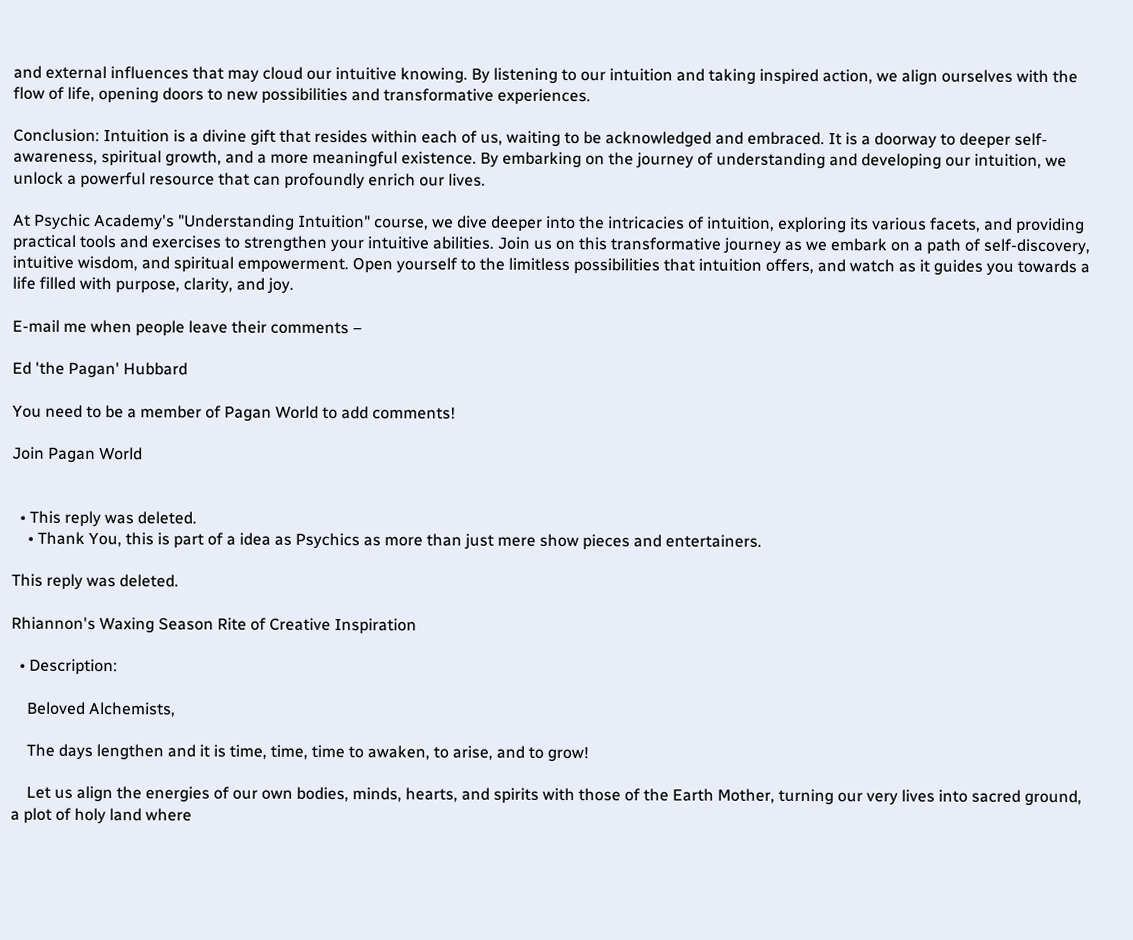and external influences that may cloud our intuitive knowing. By listening to our intuition and taking inspired action, we align ourselves with the flow of life, opening doors to new possibilities and transformative experiences.

Conclusion: Intuition is a divine gift that resides within each of us, waiting to be acknowledged and embraced. It is a doorway to deeper self-awareness, spiritual growth, and a more meaningful existence. By embarking on the journey of understanding and developing our intuition, we unlock a powerful resource that can profoundly enrich our lives.

At Psychic Academy's "Understanding Intuition" course, we dive deeper into the intricacies of intuition, exploring its various facets, and providing practical tools and exercises to strengthen your intuitive abilities. Join us on this transformative journey as we embark on a path of self-discovery, intuitive wisdom, and spiritual empowerment. Open yourself to the limitless possibilities that intuition offers, and watch as it guides you towards a life filled with purpose, clarity, and joy.

E-mail me when people leave their comments –

Ed 'the Pagan' Hubbard

You need to be a member of Pagan World to add comments!

Join Pagan World


  • This reply was deleted.
    • Thank You, this is part of a idea as Psychics as more than just mere show pieces and entertainers.

This reply was deleted.

Rhiannon's Waxing Season Rite of Creative Inspiration

  • Description:

    Beloved Alchemists,

    The days lengthen and it is time, time, time to awaken, to arise, and to grow!

    Let us align the energies of our own bodies, minds, hearts, and spirits with those of the Earth Mother, turning our very lives into sacred ground, a plot of holy land where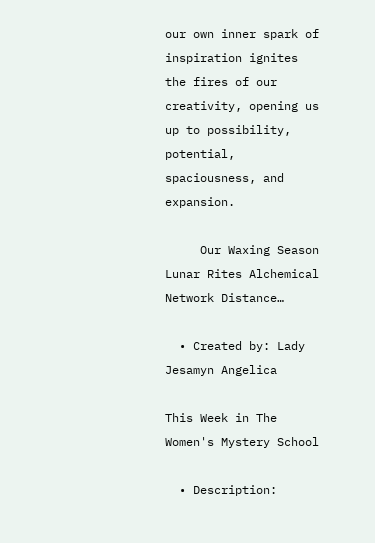our own inner spark of inspiration ignites the fires of our creativity, opening us up to possibility, potential, spaciousness, and expansion.

     Our Waxing Season Lunar Rites Alchemical Network Distance…

  • Created by: Lady Jesamyn Angelica

This Week in The Women's Mystery School

  • Description: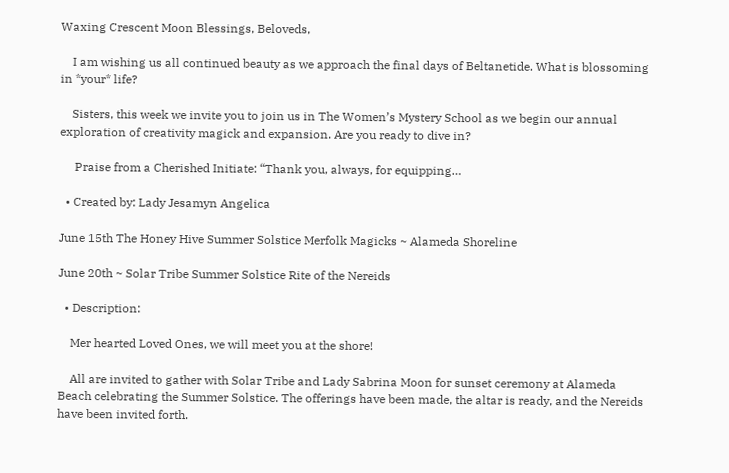Waxing Crescent Moon Blessings, Beloveds,

    I am wishing us all continued beauty as we approach the final days of Beltanetide. What is blossoming in *your* life?

    Sisters, this week we invite you to join us in The Women’s Mystery School as we begin our annual exploration of creativity magick and expansion. Are you ready to dive in?

     Praise from a Cherished Initiate: “Thank you, always, for equipping…

  • Created by: Lady Jesamyn Angelica

June 15th The Honey Hive Summer Solstice Merfolk Magicks ~ Alameda Shoreline

June 20th ~ Solar Tribe Summer Solstice Rite of the Nereids

  • Description:

    Mer hearted Loved Ones, we will meet you at the shore!

    All are invited to gather with Solar Tribe and Lady Sabrina Moon for sunset ceremony at Alameda Beach celebrating the Summer Solstice. The offerings have been made, the altar is ready, and the Nereids have been invited forth.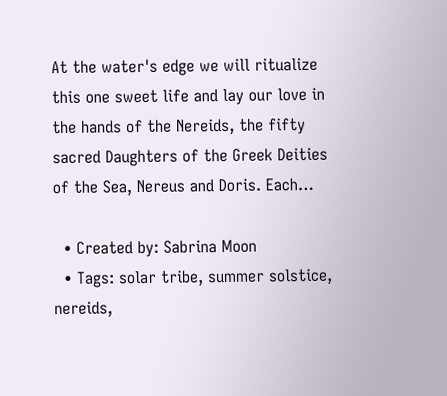At the water's edge we will ritualize this one sweet life and lay our love in the hands of the Nereids, the fifty sacred Daughters of the Greek Deities of the Sea, Nereus and Doris. Each…

  • Created by: Sabrina Moon
  • Tags: solar tribe, summer solstice, nereids,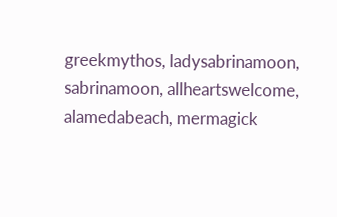greekmythos, ladysabrinamoon, sabrinamoon, allheartswelcome, alamedabeach, mermagick